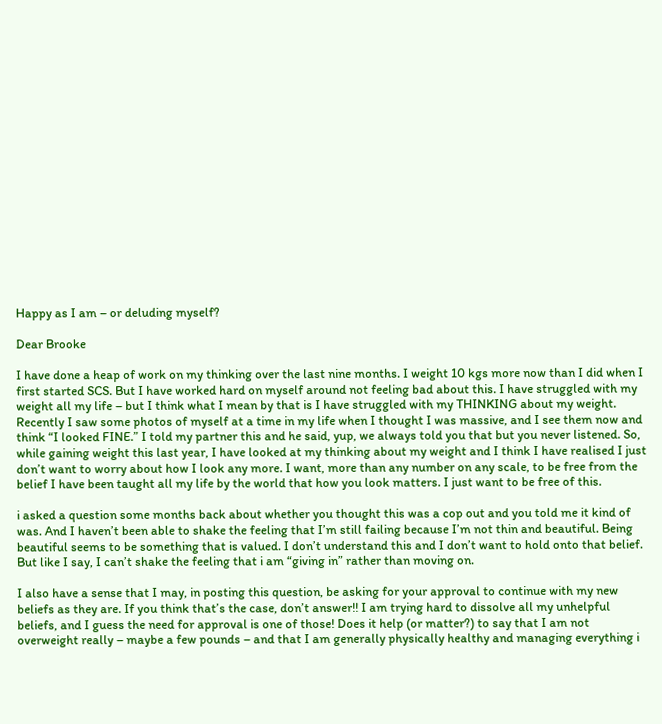Happy as I am – or deluding myself?

Dear Brooke

I have done a heap of work on my thinking over the last nine months. I weight 10 kgs more now than I did when I first started SCS. But I have worked hard on myself around not feeling bad about this. I have struggled with my weight all my life – but I think what I mean by that is I have struggled with my THINKING about my weight. Recently I saw some photos of myself at a time in my life when I thought I was massive, and I see them now and think “I looked FINE.” I told my partner this and he said, yup, we always told you that but you never listened. So, while gaining weight this last year, I have looked at my thinking about my weight and I think I have realised I just don’t want to worry about how I look any more. I want, more than any number on any scale, to be free from the belief I have been taught all my life by the world that how you look matters. I just want to be free of this.

i asked a question some months back about whether you thought this was a cop out and you told me it kind of was. And I haven’t been able to shake the feeling that I’m still failing because I’m not thin and beautiful. Being beautiful seems to be something that is valued. I don’t understand this and I don’t want to hold onto that belief. But like I say, I can’t shake the feeling that i am “giving in” rather than moving on.

I also have a sense that I may, in posting this question, be asking for your approval to continue with my new beliefs as they are. If you think that’s the case, don’t answer!! I am trying hard to dissolve all my unhelpful beliefs, and I guess the need for approval is one of those! Does it help (or matter?) to say that I am not overweight really – maybe a few pounds – and that I am generally physically healthy and managing everything i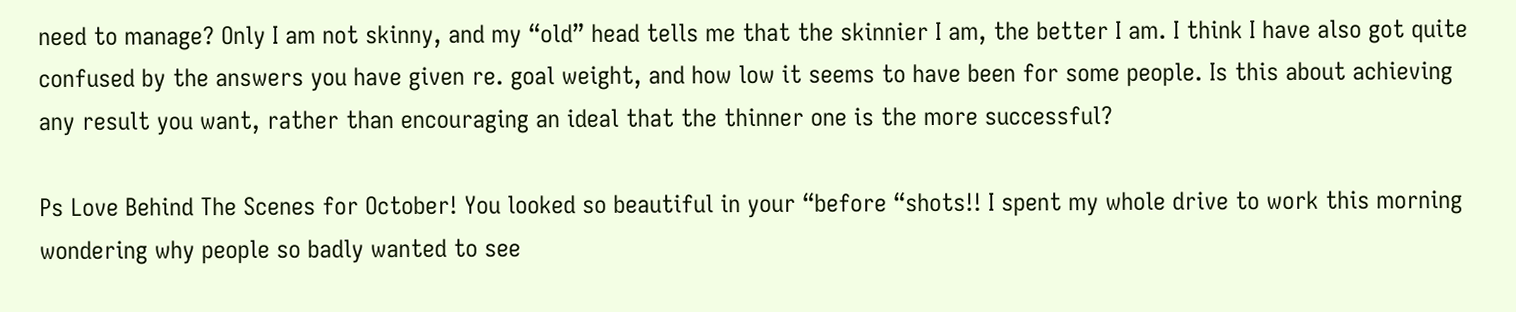need to manage? Only I am not skinny, and my “old” head tells me that the skinnier I am, the better I am. I think I have also got quite confused by the answers you have given re. goal weight, and how low it seems to have been for some people. Is this about achieving any result you want, rather than encouraging an ideal that the thinner one is the more successful?

Ps Love Behind The Scenes for October! You looked so beautiful in your “before “shots!! I spent my whole drive to work this morning wondering why people so badly wanted to see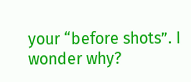your “before shots”. I wonder why?